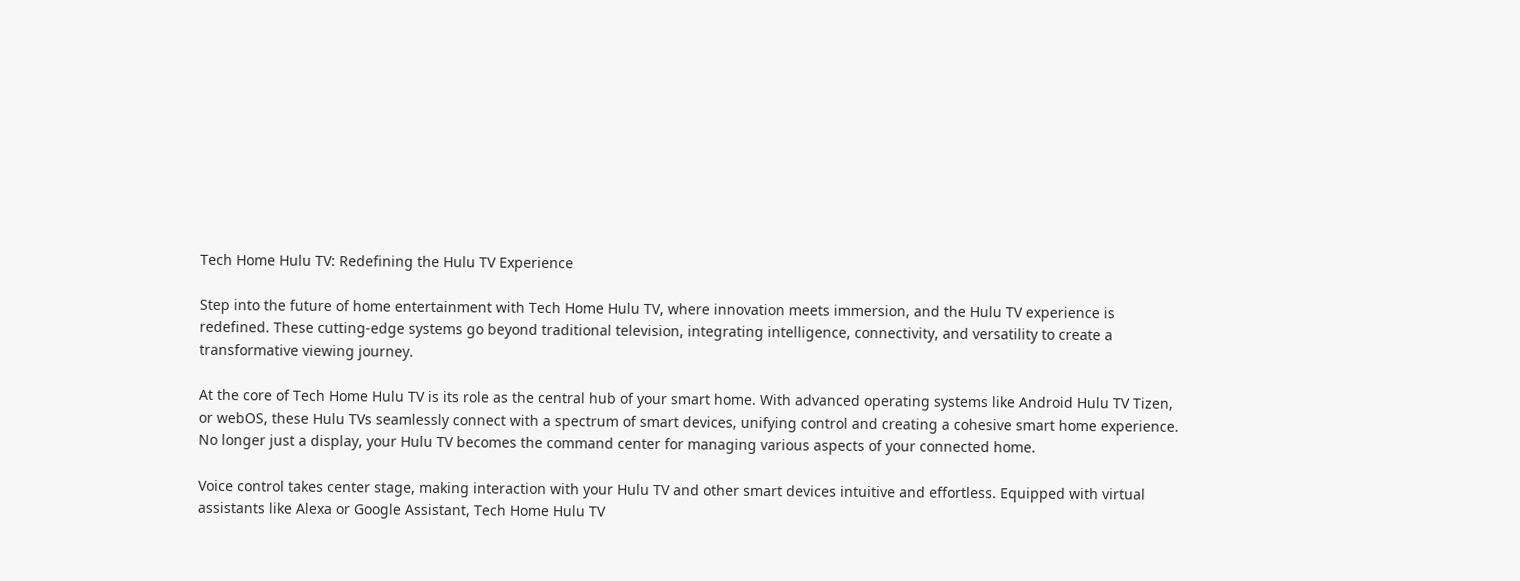Tech Home Hulu TV: Redefining the Hulu TV Experience

Step into the future of home entertainment with Tech Home Hulu TV, where innovation meets immersion, and the Hulu TV experience is redefined. These cutting-edge systems go beyond traditional television, integrating intelligence, connectivity, and versatility to create a transformative viewing journey.

At the core of Tech Home Hulu TV is its role as the central hub of your smart home. With advanced operating systems like Android Hulu TV Tizen, or webOS, these Hulu TVs seamlessly connect with a spectrum of smart devices, unifying control and creating a cohesive smart home experience. No longer just a display, your Hulu TV becomes the command center for managing various aspects of your connected home.

Voice control takes center stage, making interaction with your Hulu TV and other smart devices intuitive and effortless. Equipped with virtual assistants like Alexa or Google Assistant, Tech Home Hulu TV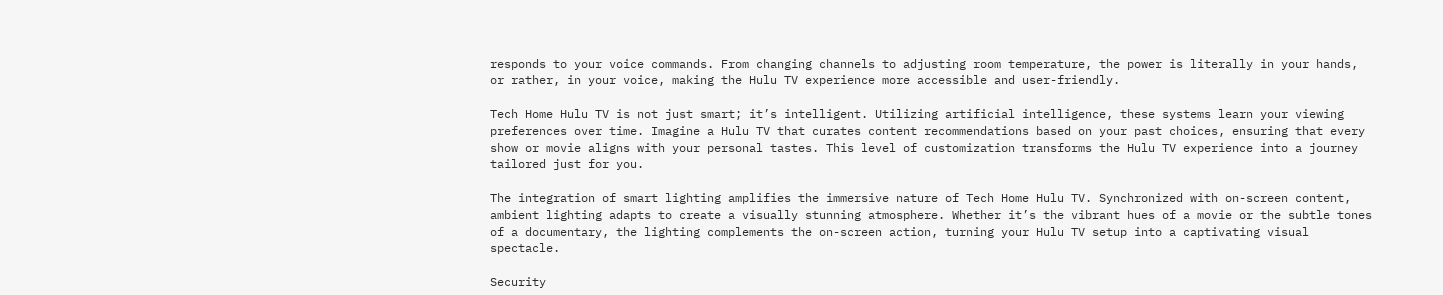responds to your voice commands. From changing channels to adjusting room temperature, the power is literally in your hands, or rather, in your voice, making the Hulu TV experience more accessible and user-friendly.

Tech Home Hulu TV is not just smart; it’s intelligent. Utilizing artificial intelligence, these systems learn your viewing preferences over time. Imagine a Hulu TV that curates content recommendations based on your past choices, ensuring that every show or movie aligns with your personal tastes. This level of customization transforms the Hulu TV experience into a journey tailored just for you.

The integration of smart lighting amplifies the immersive nature of Tech Home Hulu TV. Synchronized with on-screen content, ambient lighting adapts to create a visually stunning atmosphere. Whether it’s the vibrant hues of a movie or the subtle tones of a documentary, the lighting complements the on-screen action, turning your Hulu TV setup into a captivating visual spectacle.

Security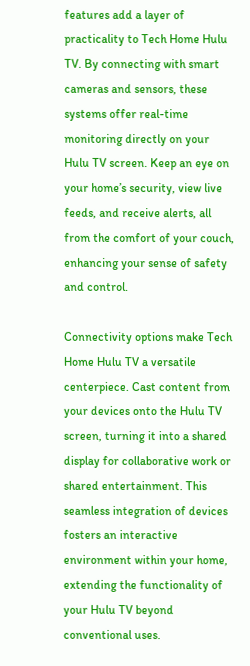features add a layer of practicality to Tech Home Hulu TV. By connecting with smart cameras and sensors, these systems offer real-time monitoring directly on your Hulu TV screen. Keep an eye on your home’s security, view live feeds, and receive alerts, all from the comfort of your couch, enhancing your sense of safety and control.

Connectivity options make Tech Home Hulu TV a versatile centerpiece. Cast content from your devices onto the Hulu TV screen, turning it into a shared display for collaborative work or shared entertainment. This seamless integration of devices fosters an interactive environment within your home, extending the functionality of your Hulu TV beyond conventional uses.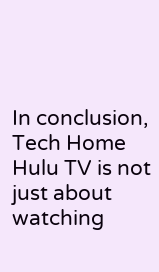In conclusion, Tech Home Hulu TV is not just about watching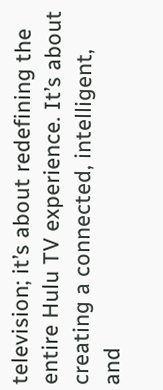television; it’s about redefining the entire Hulu TV experience. It’s about creating a connected, intelligent, and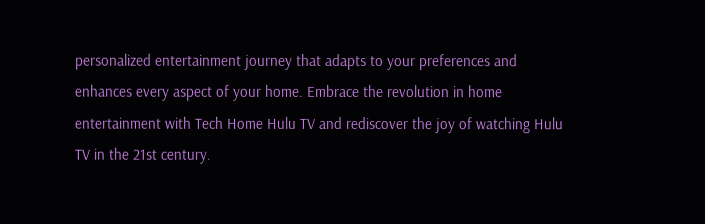personalized entertainment journey that adapts to your preferences and enhances every aspect of your home. Embrace the revolution in home entertainment with Tech Home Hulu TV and rediscover the joy of watching Hulu TV in the 21st century.